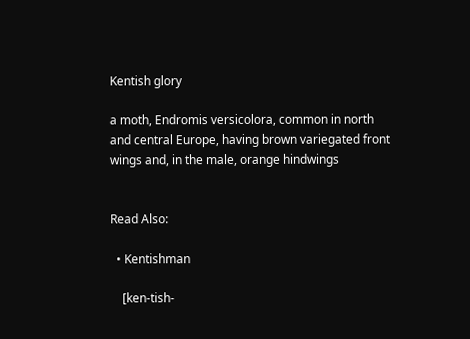Kentish glory

a moth, Endromis versicolora, common in north and central Europe, having brown variegated front wings and, in the male, orange hindwings


Read Also:

  • Kentishman

    [ken-tish-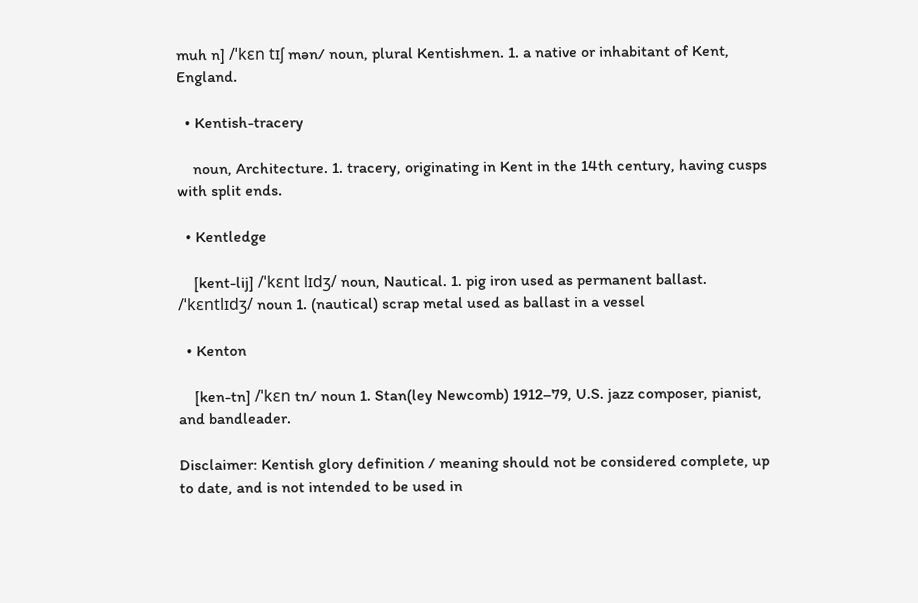muh n] /ˈkɛn tɪʃ mən/ noun, plural Kentishmen. 1. a native or inhabitant of Kent, England.

  • Kentish-tracery

    noun, Architecture. 1. tracery, originating in Kent in the 14th century, having cusps with split ends.

  • Kentledge

    [kent-lij] /ˈkɛnt lɪdʒ/ noun, Nautical. 1. pig iron used as permanent ballast. /ˈkɛntlɪdʒ/ noun 1. (nautical) scrap metal used as ballast in a vessel

  • Kenton

    [ken-tn] /ˈkɛn tn/ noun 1. Stan(ley Newcomb) 1912–79, U.S. jazz composer, pianist, and bandleader.

Disclaimer: Kentish glory definition / meaning should not be considered complete, up to date, and is not intended to be used in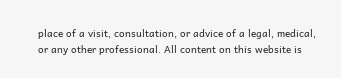place of a visit, consultation, or advice of a legal, medical, or any other professional. All content on this website is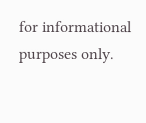for informational purposes only.